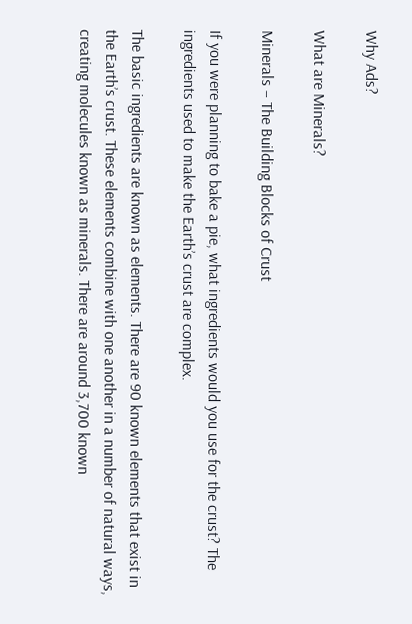Why Ads?

What are Minerals?

Minerals – The Building Blocks of Crust

If you were planning to bake a pie, what ingredients would you use for the crust? The ingredients used to make the Earth’s crust are complex.

The basic ingredients are known as elements. There are 90 known elements that exist in the Earth’s crust. These elements combine with one another in a number of natural ways, creating molecules known as minerals. There are around 3,700 known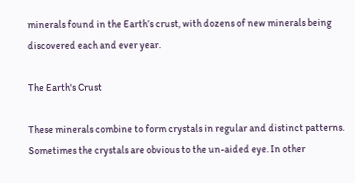minerals found in the Earth’s crust, with dozens of new minerals being discovered each and ever year.

The Earth's Crust

These minerals combine to form crystals in regular and distinct patterns. Sometimes the crystals are obvious to the un-aided eye. In other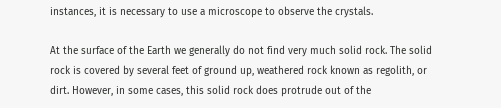instances, it is necessary to use a microscope to observe the crystals.

At the surface of the Earth we generally do not find very much solid rock. The solid rock is covered by several feet of ground up, weathered rock known as regolith, or dirt. However, in some cases, this solid rock does protrude out of the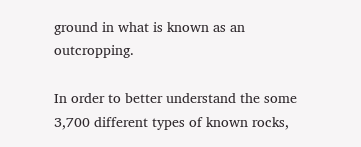ground in what is known as an outcropping.

In order to better understand the some 3,700 different types of known rocks,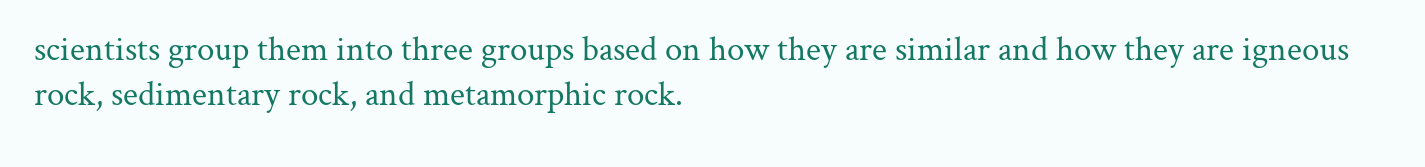scientists group them into three groups based on how they are similar and how they are igneous rock, sedimentary rock, and metamorphic rock.